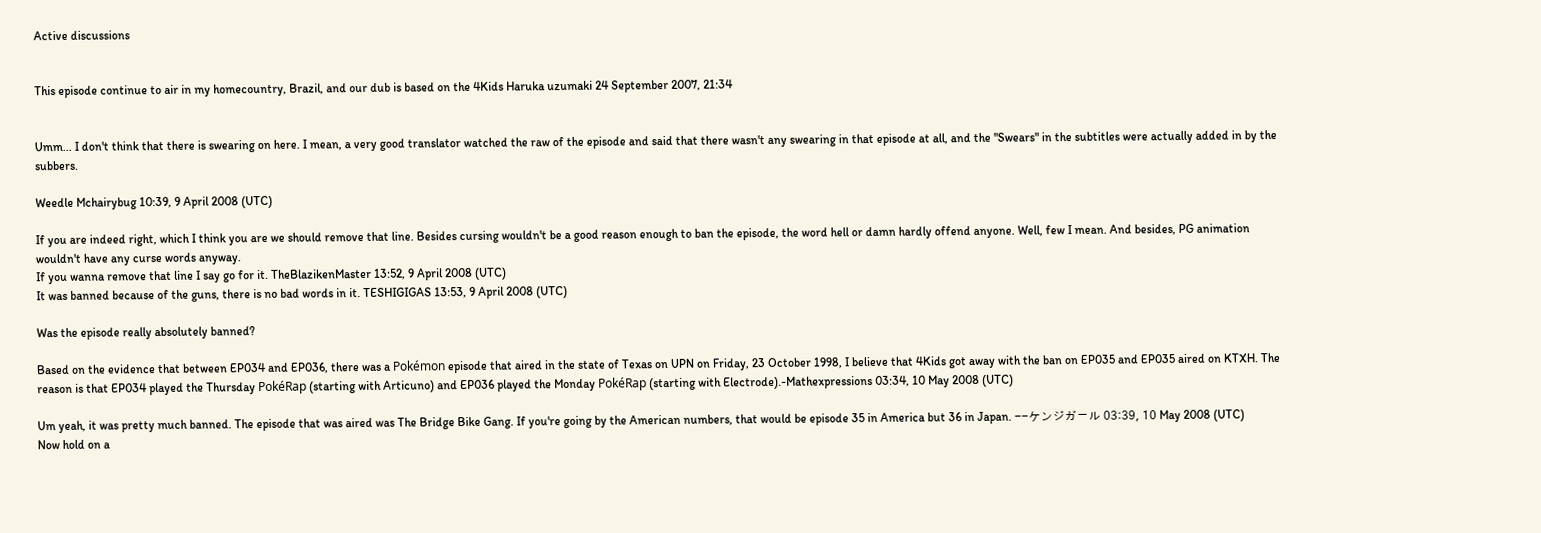Active discussions


This episode continue to air in my homecountry, Brazil, and our dub is based on the 4Kids Haruka uzumaki 24 September 2007, 21:34


Umm... I don't think that there is swearing on here. I mean, a very good translator watched the raw of the episode and said that there wasn't any swearing in that episode at all, and the "Swears" in the subtitles were actually added in by the subbers.

Weedle Mchairybug 10:39, 9 April 2008 (UTC)

If you are indeed right, which I think you are we should remove that line. Besides cursing wouldn't be a good reason enough to ban the episode, the word hell or damn hardly offend anyone. Well, few I mean. And besides, PG animation wouldn't have any curse words anyway.
If you wanna remove that line I say go for it. TheBlazikenMaster 13:52, 9 April 2008 (UTC)
It was banned because of the guns, there is no bad words in it. TESHIGIGAS 13:53, 9 April 2008 (UTC)

Was the episode really absolutely banned?

Based on the evidence that between EP034 and EP036, there was a Pokémon episode that aired in the state of Texas on UPN on Friday, 23 October 1998, I believe that 4Kids got away with the ban on EP035 and EP035 aired on KTXH. The reason is that EP034 played the Thursday PokéRap (starting with Articuno) and EP036 played the Monday PokéRap (starting with Electrode).-Mathexpressions 03:34, 10 May 2008 (UTC)

Um yeah, it was pretty much banned. The episode that was aired was The Bridge Bike Gang. If you're going by the American numbers, that would be episode 35 in America but 36 in Japan. --ケンジガール 03:39, 10 May 2008 (UTC)
Now hold on a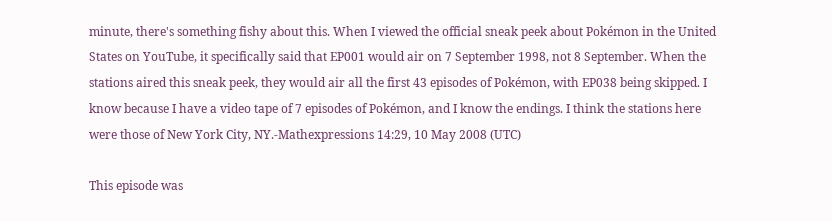minute, there's something fishy about this. When I viewed the official sneak peek about Pokémon in the United States on YouTube, it specifically said that EP001 would air on 7 September 1998, not 8 September. When the stations aired this sneak peek, they would air all the first 43 episodes of Pokémon, with EP038 being skipped. I know because I have a video tape of 7 episodes of Pokémon, and I know the endings. I think the stations here were those of New York City, NY.-Mathexpressions 14:29, 10 May 2008 (UTC)

This episode was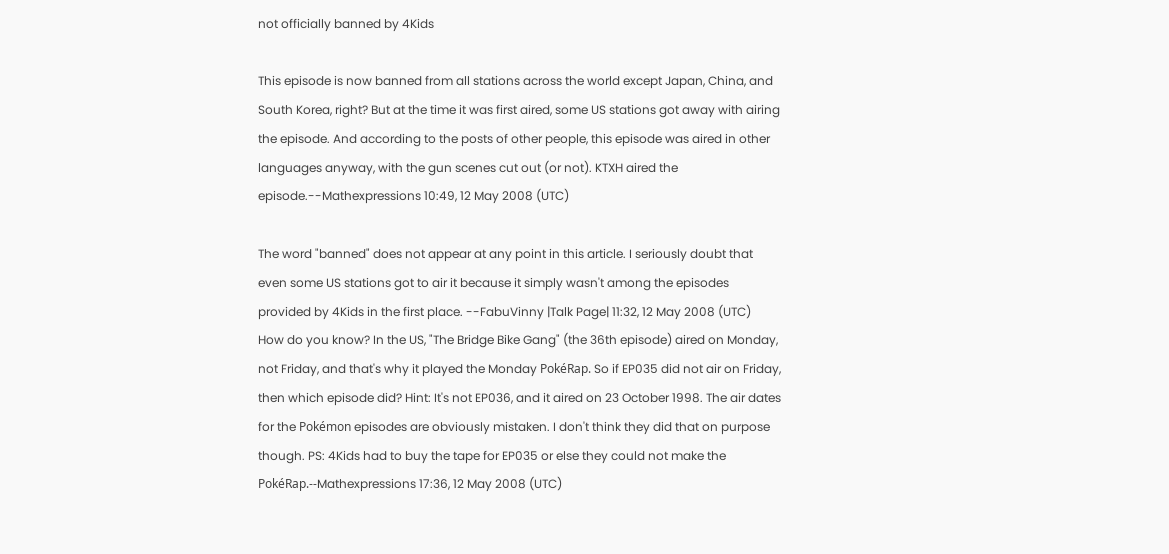not officially banned by 4Kids

This episode is now banned from all stations across the world except Japan, China, and South Korea, right? But at the time it was first aired, some US stations got away with airing the episode. And according to the posts of other people, this episode was aired in other languages anyway, with the gun scenes cut out (or not). KTXH aired the episode.--Mathexpressions 10:49, 12 May 2008 (UTC)

The word "banned" does not appear at any point in this article. I seriously doubt that even some US stations got to air it because it simply wasn't among the episodes provided by 4Kids in the first place. --FabuVinny |Talk Page| 11:32, 12 May 2008 (UTC)
How do you know? In the US, "The Bridge Bike Gang" (the 36th episode) aired on Monday, not Friday, and that's why it played the Monday PokéRap. So if EP035 did not air on Friday, then which episode did? Hint: It's not EP036, and it aired on 23 October 1998. The air dates for the Pokémon episodes are obviously mistaken. I don't think they did that on purpose though. PS: 4Kids had to buy the tape for EP035 or else they could not make the PokéRap.--Mathexpressions 17:36, 12 May 2008 (UTC)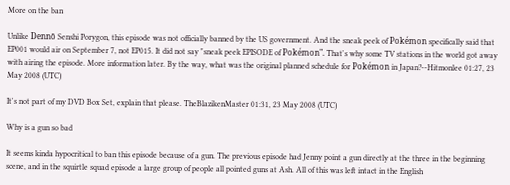More on the ban

Unlike Dennō Senshi Porygon, this episode was not officially banned by the US government. And the sneak peek of Pokémon specifically said that EP001 would air on September 7, not EP015. It did not say "sneak peek EPISODE of Pokémon". That's why some TV stations in the world got away with airing the episode. More information later. By the way, what was the original planned schedule for Pokémon in Japan?--Hitmonlee 01:27, 23 May 2008 (UTC)

It's not part of my DVD Box Set, explain that please. TheBlazikenMaster 01:31, 23 May 2008 (UTC)

Why is a gun so bad

It seems kinda hypocritical to ban this episode because of a gun. The previous episode had Jenny point a gun directly at the three in the beginning scene, and in the squirtle squad episode a large group of people all pointed guns at Ash. All of this was left intact in the English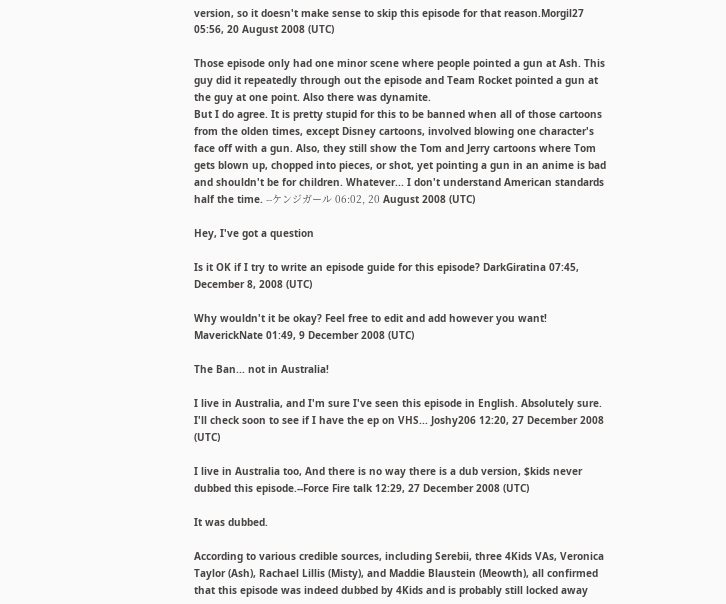version, so it doesn't make sense to skip this episode for that reason.Morgil27 05:56, 20 August 2008 (UTC)

Those episode only had one minor scene where people pointed a gun at Ash. This guy did it repeatedly through out the episode and Team Rocket pointed a gun at the guy at one point. Also there was dynamite.
But I do agree. It is pretty stupid for this to be banned when all of those cartoons from the olden times, except Disney cartoons, involved blowing one character's face off with a gun. Also, they still show the Tom and Jerry cartoons where Tom gets blown up, chopped into pieces, or shot, yet pointing a gun in an anime is bad and shouldn't be for children. Whatever... I don't understand American standards half the time. --ケンジガール 06:02, 20 August 2008 (UTC)

Hey, I've got a question

Is it OK if I try to write an episode guide for this episode? DarkGiratina 07:45, December 8, 2008 (UTC)

Why wouldn't it be okay? Feel free to edit and add however you want! MaverickNate 01:49, 9 December 2008 (UTC)

The Ban... not in Australia!

I live in Australia, and I'm sure I've seen this episode in English. Absolutely sure. I'll check soon to see if I have the ep on VHS... Joshy206 12:20, 27 December 2008 (UTC)

I live in Australia too, And there is no way there is a dub version, $kids never dubbed this episode.--Force Fire talk 12:29, 27 December 2008 (UTC)

It was dubbed.

According to various credible sources, including Serebii, three 4Kids VAs, Veronica Taylor (Ash), Rachael Lillis (Misty), and Maddie Blaustein (Meowth), all confirmed that this episode was indeed dubbed by 4Kids and is probably still locked away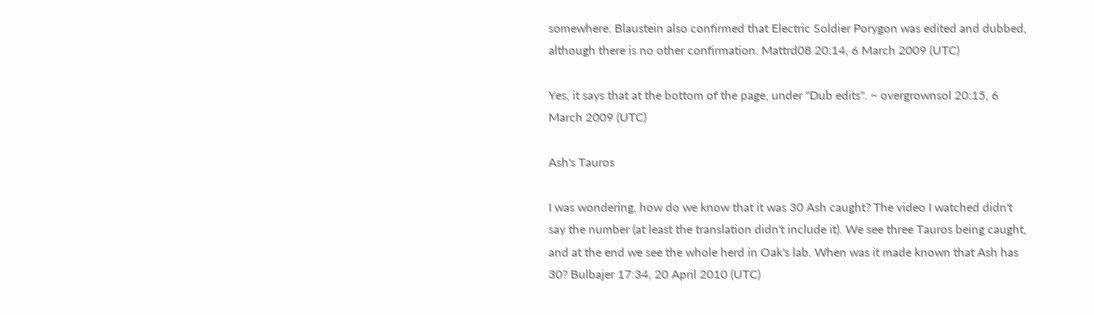somewhere. Blaustein also confirmed that Electric Soldier Porygon was edited and dubbed, although there is no other confirmation. Mattrd08 20:14, 6 March 2009 (UTC)

Yes, it says that at the bottom of the page, under "Dub edits". ~ overgrownsol 20:15, 6 March 2009 (UTC)

Ash's Tauros

I was wondering, how do we know that it was 30 Ash caught? The video I watched didn't say the number (at least the translation didn't include it). We see three Tauros being caught, and at the end we see the whole herd in Oak's lab. When was it made known that Ash has 30? Bulbajer 17:34, 20 April 2010 (UTC)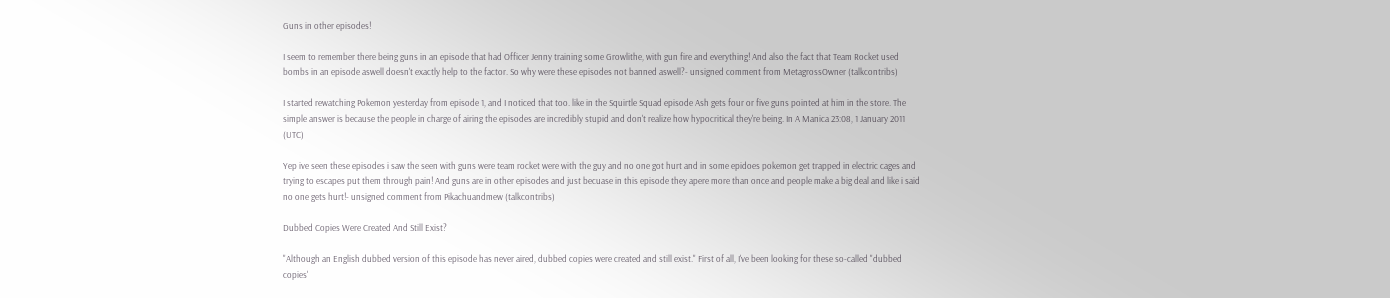Guns in other episodes!

I seem to remember there being guns in an episode that had Officer Jenny training some Growlithe, with gun fire and everything! And also the fact that Team Rocket used bombs in an episode aswell doesn't exactly help to the factor. So why were these episodes not banned aswell?- unsigned comment from MetagrossOwner (talkcontribs)

I started rewatching Pokemon yesterday from episode 1, and I noticed that too. like in the Squirtle Squad episode Ash gets four or five guns pointed at him in the store. The simple answer is because the people in charge of airing the episodes are incredibly stupid and don't realize how hypocritical they're being. In A Manica 23:08, 1 January 2011 (UTC)

Yep ive seen these episodes i saw the seen with guns were team rocket were with the guy and no one got hurt and in some epidoes pokemon get trapped in electric cages and trying to escapes put them through pain! And guns are in other episodes and just becuase in this episode they apere more than once and people make a big deal and like i said no one gets hurt!- unsigned comment from Pikachuandmew (talkcontribs)

Dubbed Copies Were Created And Still Exist?

"Although an English dubbed version of this episode has never aired, dubbed copies were created and still exist." First of all, I've been looking for these so-called "dubbed copies'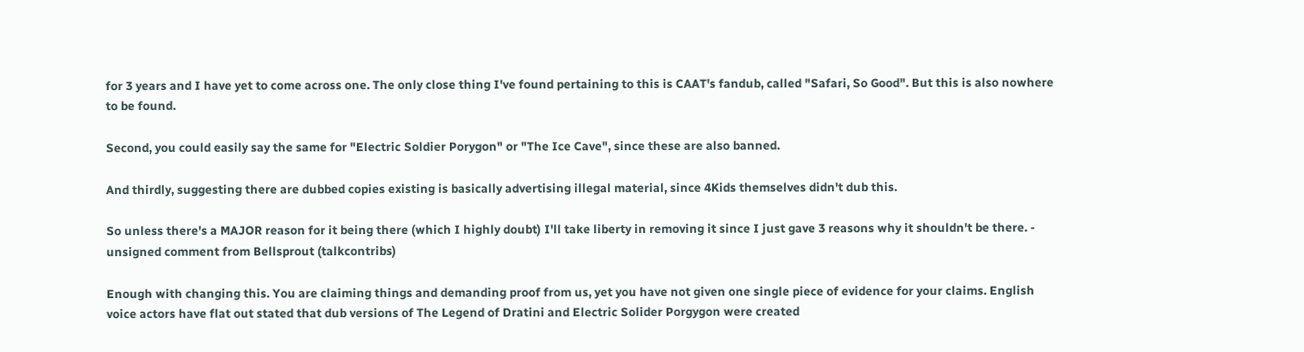for 3 years and I have yet to come across one. The only close thing I've found pertaining to this is CAAT's fandub, called "Safari, So Good". But this is also nowhere to be found.

Second, you could easily say the same for "Electric Soldier Porygon" or "The Ice Cave", since these are also banned.

And thirdly, suggesting there are dubbed copies existing is basically advertising illegal material, since 4Kids themselves didn't dub this.

So unless there's a MAJOR reason for it being there (which I highly doubt) I'll take liberty in removing it since I just gave 3 reasons why it shouldn't be there. - unsigned comment from Bellsprout (talkcontribs)

Enough with changing this. You are claiming things and demanding proof from us, yet you have not given one single piece of evidence for your claims. English voice actors have flat out stated that dub versions of The Legend of Dratini and Electric Solider Porgygon were created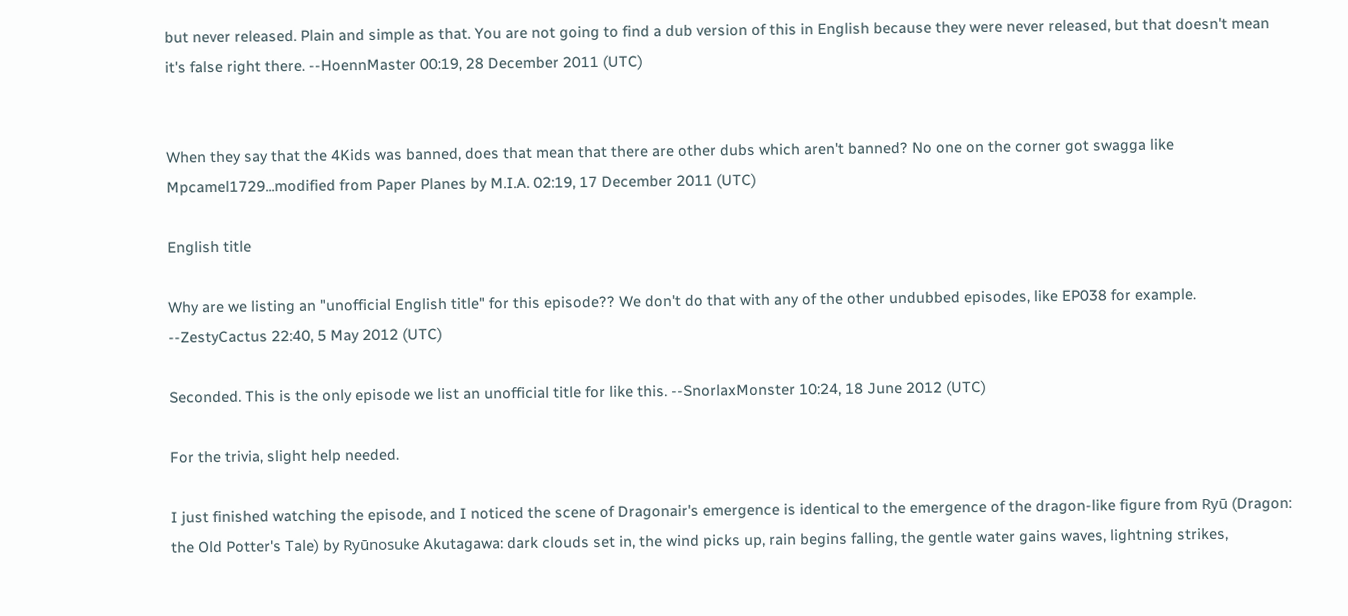but never released. Plain and simple as that. You are not going to find a dub version of this in English because they were never released, but that doesn't mean it's false right there. --HoennMaster 00:19, 28 December 2011 (UTC)


When they say that the 4Kids was banned, does that mean that there are other dubs which aren't banned? No one on the corner got swagga like Mpcamel1729...modified from Paper Planes by M.I.A. 02:19, 17 December 2011 (UTC)

English title

Why are we listing an "unofficial English title" for this episode?? We don't do that with any of the other undubbed episodes, like EP038 for example. --ZestyCactus 22:40, 5 May 2012 (UTC)

Seconded. This is the only episode we list an unofficial title for like this. --SnorlaxMonster 10:24, 18 June 2012 (UTC)

For the trivia, slight help needed.

I just finished watching the episode, and I noticed the scene of Dragonair's emergence is identical to the emergence of the dragon-like figure from Ryū (Dragon: the Old Potter's Tale) by Ryūnosuke Akutagawa: dark clouds set in, the wind picks up, rain begins falling, the gentle water gains waves, lightning strikes,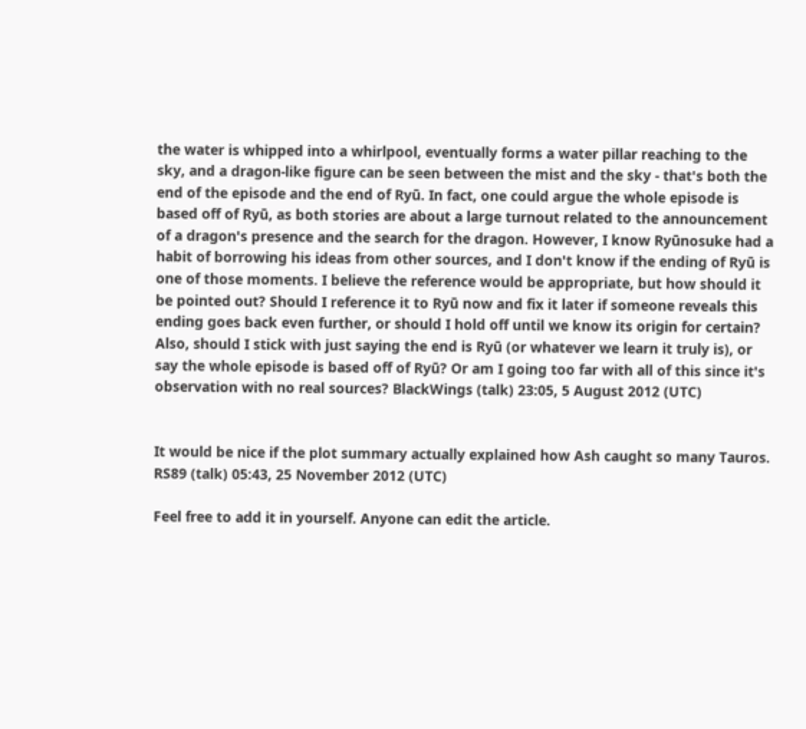the water is whipped into a whirlpool, eventually forms a water pillar reaching to the sky, and a dragon-like figure can be seen between the mist and the sky - that's both the end of the episode and the end of Ryū. In fact, one could argue the whole episode is based off of Ryū, as both stories are about a large turnout related to the announcement of a dragon's presence and the search for the dragon. However, I know Ryūnosuke had a habit of borrowing his ideas from other sources, and I don't know if the ending of Ryū is one of those moments. I believe the reference would be appropriate, but how should it be pointed out? Should I reference it to Ryū now and fix it later if someone reveals this ending goes back even further, or should I hold off until we know its origin for certain? Also, should I stick with just saying the end is Ryū (or whatever we learn it truly is), or say the whole episode is based off of Ryū? Or am I going too far with all of this since it's observation with no real sources? BlackWings (talk) 23:05, 5 August 2012 (UTC)


It would be nice if the plot summary actually explained how Ash caught so many Tauros. RS89 (talk) 05:43, 25 November 2012 (UTC)

Feel free to add it in yourself. Anyone can edit the article.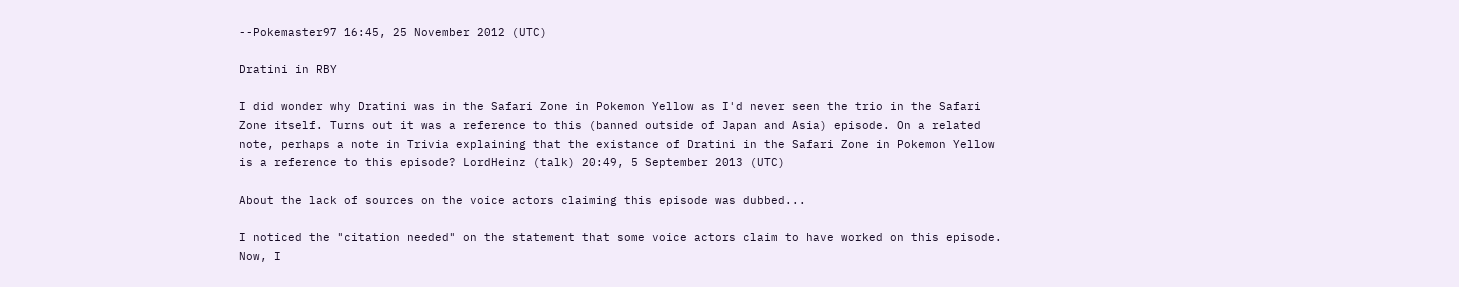--Pokemaster97 16:45, 25 November 2012 (UTC)

Dratini in RBY

I did wonder why Dratini was in the Safari Zone in Pokemon Yellow as I'd never seen the trio in the Safari Zone itself. Turns out it was a reference to this (banned outside of Japan and Asia) episode. On a related note, perhaps a note in Trivia explaining that the existance of Dratini in the Safari Zone in Pokemon Yellow is a reference to this episode? LordHeinz (talk) 20:49, 5 September 2013 (UTC)

About the lack of sources on the voice actors claiming this episode was dubbed...

I noticed the "citation needed" on the statement that some voice actors claim to have worked on this episode. Now, I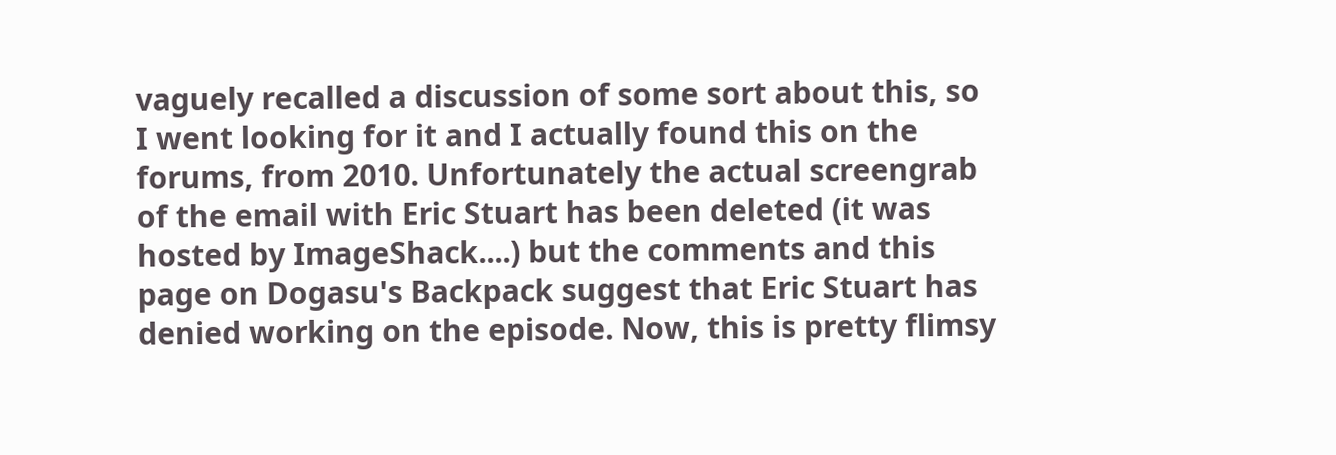vaguely recalled a discussion of some sort about this, so I went looking for it and I actually found this on the forums, from 2010. Unfortunately the actual screengrab of the email with Eric Stuart has been deleted (it was hosted by ImageShack....) but the comments and this page on Dogasu's Backpack suggest that Eric Stuart has denied working on the episode. Now, this is pretty flimsy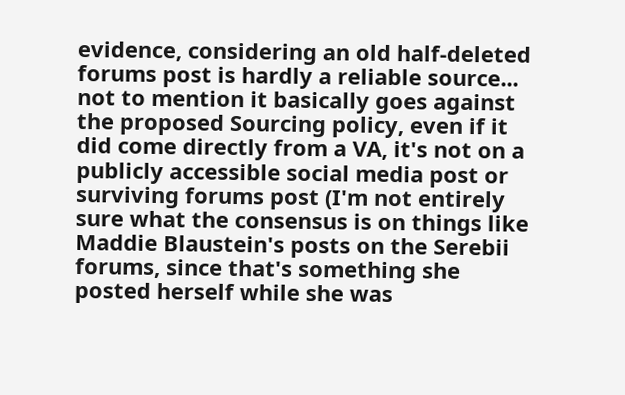evidence, considering an old half-deleted forums post is hardly a reliable source... not to mention it basically goes against the proposed Sourcing policy, even if it did come directly from a VA, it's not on a publicly accessible social media post or surviving forums post (I'm not entirely sure what the consensus is on things like Maddie Blaustein's posts on the Serebii forums, since that's something she posted herself while she was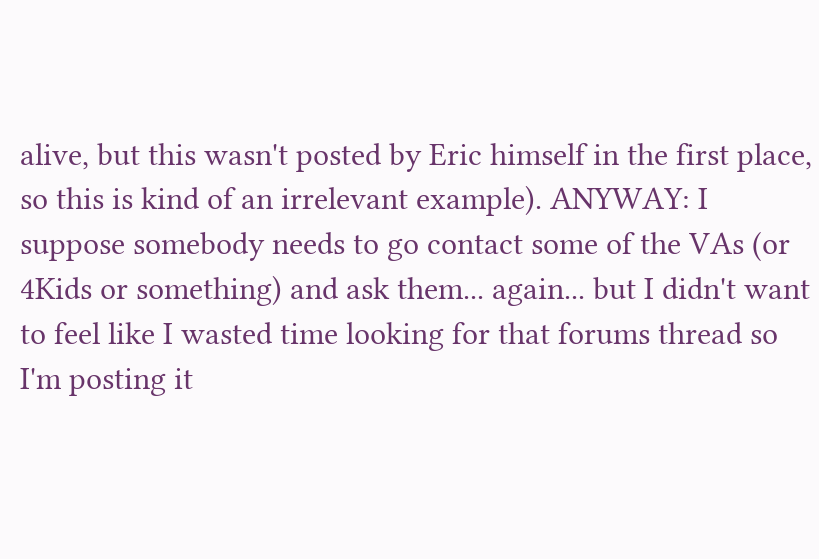alive, but this wasn't posted by Eric himself in the first place, so this is kind of an irrelevant example). ANYWAY: I suppose somebody needs to go contact some of the VAs (or 4Kids or something) and ask them... again... but I didn't want to feel like I wasted time looking for that forums thread so I'm posting it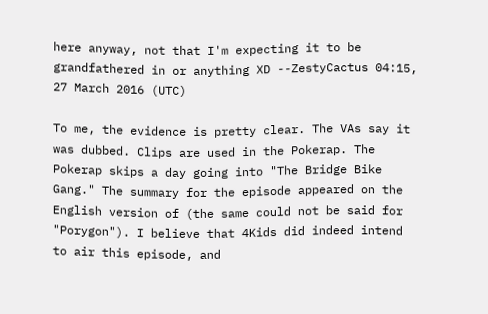here anyway, not that I'm expecting it to be grandfathered in or anything XD --ZestyCactus 04:15, 27 March 2016 (UTC)

To me, the evidence is pretty clear. The VAs say it was dubbed. Clips are used in the Pokerap. The Pokerap skips a day going into "The Bridge Bike Gang." The summary for the episode appeared on the English version of (the same could not be said for "Porygon"). I believe that 4Kids did indeed intend to air this episode, and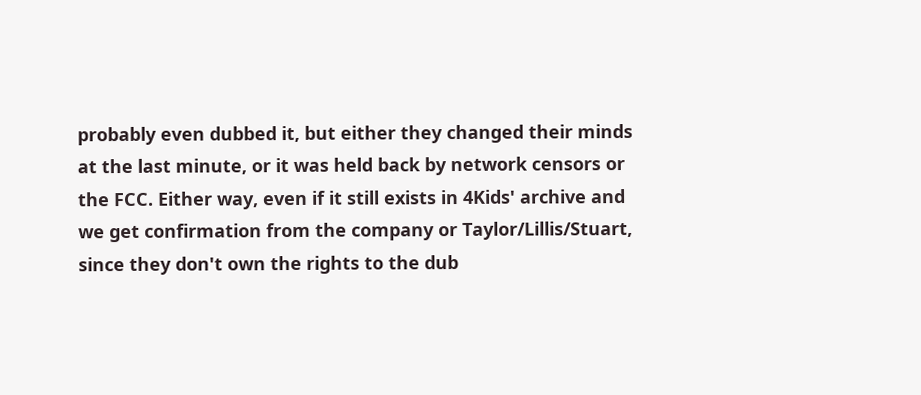probably even dubbed it, but either they changed their minds at the last minute, or it was held back by network censors or the FCC. Either way, even if it still exists in 4Kids' archive and we get confirmation from the company or Taylor/Lillis/Stuart, since they don't own the rights to the dub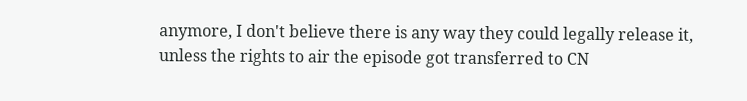anymore, I don't believe there is any way they could legally release it, unless the rights to air the episode got transferred to CN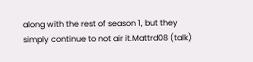along with the rest of season 1, but they simply continue to not air it.Mattrd08 (talk)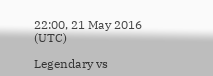22:00, 21 May 2016 (UTC)

Legendary vs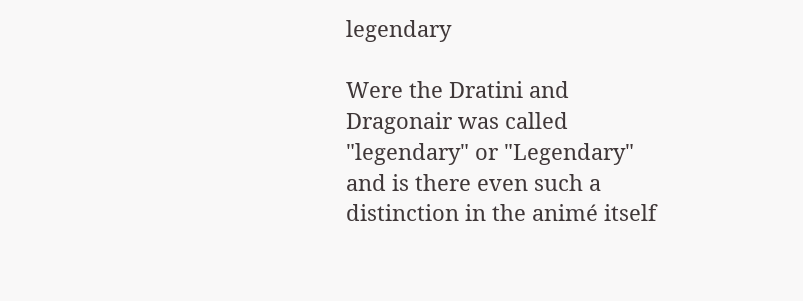legendary

Were the Dratini and Dragonair was called "legendary" or "Legendary" and is there even such a distinction in the animé itself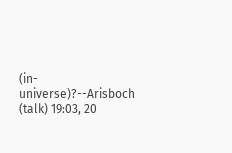(in-universe)?--Arisboch (talk) 19:03, 20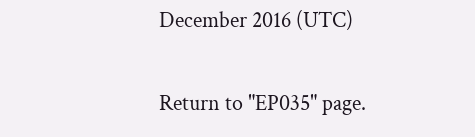December 2016 (UTC)

Return to "EP035" page.